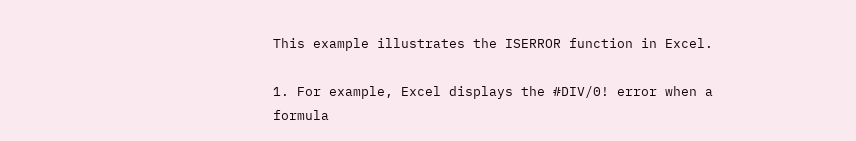This example illustrates the ISERROR function in Excel.

1. For example, Excel displays the #DIV/0! error when a formula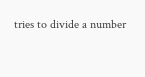tries to divide a number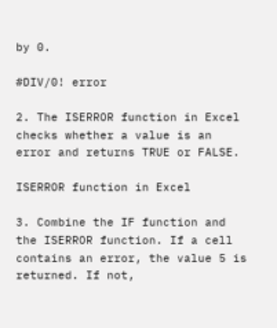by 0.

#DIV/0! error

2. The ISERROR function in Excel checks whether a value is an error and returns TRUE or FALSE.

ISERROR function in Excel

3. Combine the IF function and the ISERROR function. If a cell contains an error, the value 5 is returned. If not,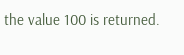the value 100 is returned.